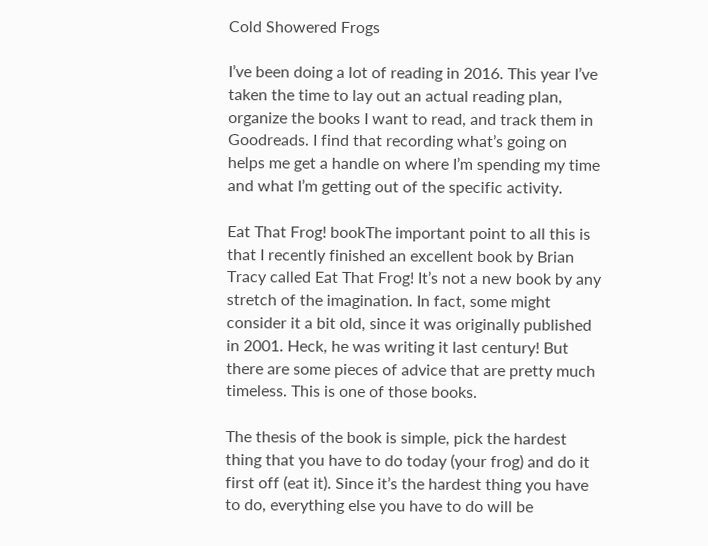Cold Showered Frogs

I’ve been doing a lot of reading in 2016. This year I’ve taken the time to lay out an actual reading plan, organize the books I want to read, and track them in Goodreads. I find that recording what’s going on helps me get a handle on where I’m spending my time and what I’m getting out of the specific activity.

Eat That Frog! bookThe important point to all this is that I recently finished an excellent book by Brian Tracy called Eat That Frog! It’s not a new book by any stretch of the imagination. In fact, some might consider it a bit old, since it was originally published in 2001. Heck, he was writing it last century! But there are some pieces of advice that are pretty much timeless. This is one of those books.

The thesis of the book is simple, pick the hardest thing that you have to do today (your frog) and do it first off (eat it). Since it’s the hardest thing you have to do, everything else you have to do will be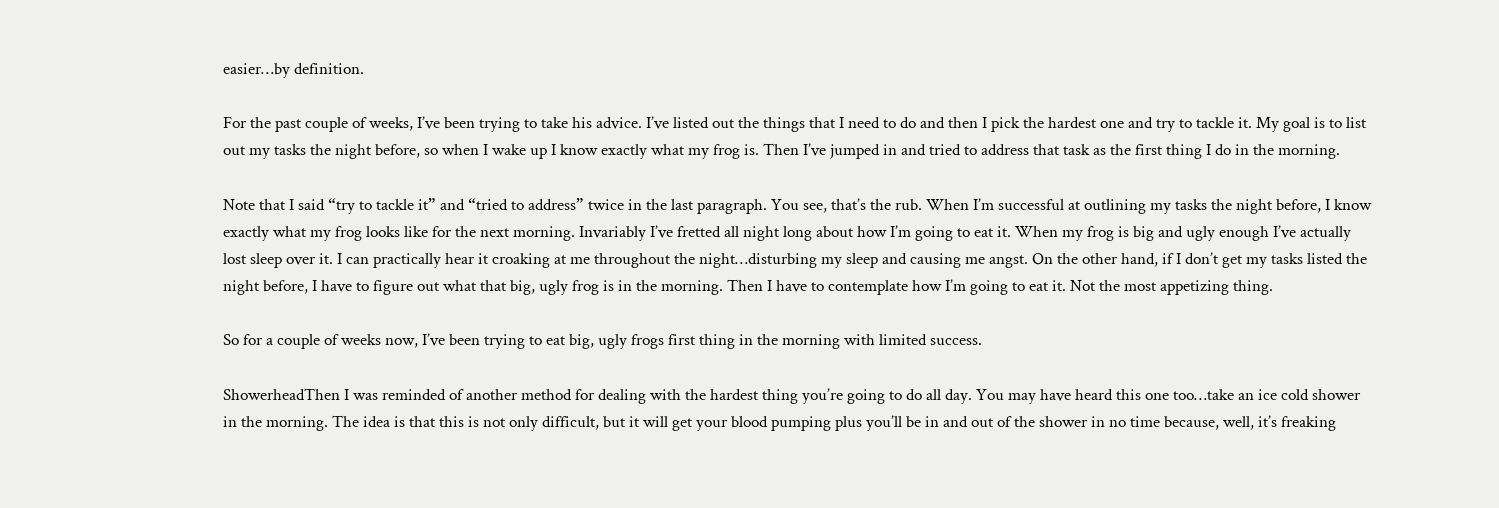easier…by definition.

For the past couple of weeks, I’ve been trying to take his advice. I’ve listed out the things that I need to do and then I pick the hardest one and try to tackle it. My goal is to list out my tasks the night before, so when I wake up I know exactly what my frog is. Then I’ve jumped in and tried to address that task as the first thing I do in the morning.

Note that I said “try to tackle it” and “tried to address” twice in the last paragraph. You see, that’s the rub. When I’m successful at outlining my tasks the night before, I know exactly what my frog looks like for the next morning. Invariably I’ve fretted all night long about how I’m going to eat it. When my frog is big and ugly enough I’ve actually lost sleep over it. I can practically hear it croaking at me throughout the night…disturbing my sleep and causing me angst. On the other hand, if I don’t get my tasks listed the night before, I have to figure out what that big, ugly frog is in the morning. Then I have to contemplate how I’m going to eat it. Not the most appetizing thing.

So for a couple of weeks now, I’ve been trying to eat big, ugly frogs first thing in the morning with limited success.

ShowerheadThen I was reminded of another method for dealing with the hardest thing you’re going to do all day. You may have heard this one too…take an ice cold shower in the morning. The idea is that this is not only difficult, but it will get your blood pumping plus you’ll be in and out of the shower in no time because, well, it’s freaking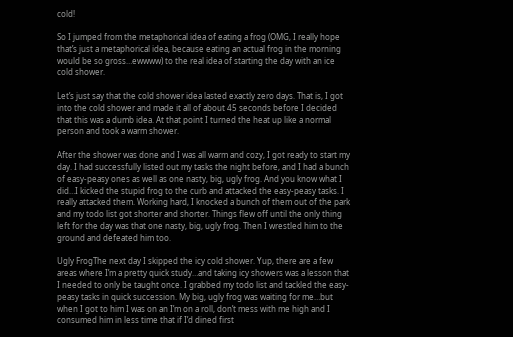cold!

So I jumped from the metaphorical idea of eating a frog (OMG, I really hope that’s just a metaphorical idea, because eating an actual frog in the morning would be so gross…ewwww) to the real idea of starting the day with an ice cold shower.

Let’s just say that the cold shower idea lasted exactly zero days. That is, I got into the cold shower and made it all of about 45 seconds before I decided that this was a dumb idea. At that point I turned the heat up like a normal person and took a warm shower.

After the shower was done and I was all warm and cozy, I got ready to start my day. I had successfully listed out my tasks the night before, and I had a bunch of easy-peasy ones as well as one nasty, big, ugly frog. And you know what I did…I kicked the stupid frog to the curb and attacked the easy-peasy tasks. I really attacked them. Working hard, I knocked a bunch of them out of the park and my todo list got shorter and shorter. Things flew off until the only thing left for the day was that one nasty, big, ugly frog. Then I wrestled him to the ground and defeated him too.

Ugly FrogThe next day I skipped the icy cold shower. Yup, there are a few areas where I’m a pretty quick study…and taking icy showers was a lesson that I needed to only be taught once. I grabbed my todo list and tackled the easy-peasy tasks in quick succession. My big, ugly frog was waiting for me…but when I got to him I was on an I’m on a roll, don’t mess with me high and I consumed him in less time that if I’d dined first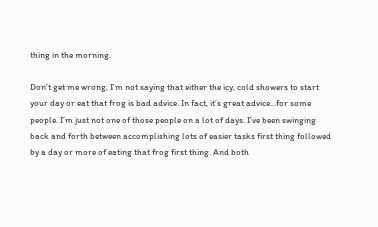thing in the morning.

Don’t get me wrong, I’m not saying that either the icy, cold showers to start your day or eat that frog is bad advice. In fact, it’s great advice…for some people. I’m just not one of those people on a lot of days. I’ve been swinging back and forth between accomplishing lots of easier tasks first thing followed by a day or more of eating that frog first thing. And both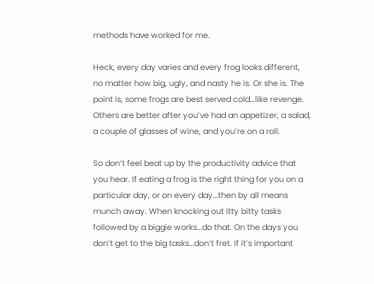methods have worked for me.

Heck, every day varies and every frog looks different, no matter how big, ugly, and nasty he is. Or she is. The point is, some frogs are best served cold…like revenge. Others are better after you’ve had an appetizer, a salad, a couple of glasses of wine, and you’re on a roll.

So don’t feel beat up by the productivity advice that you hear. If eating a frog is the right thing for you on a particular day, or on every day…then by all means munch away. When knocking out itty bitty tasks followed by a biggie works…do that. On the days you don’t get to the big tasks…don’t fret. If it’s important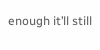enough it’ll still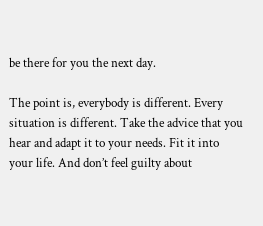be there for you the next day.

The point is, everybody is different. Every situation is different. Take the advice that you hear and adapt it to your needs. Fit it into your life. And don’t feel guilty about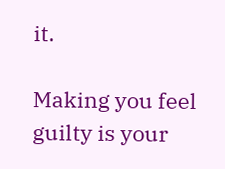it.

Making you feel guilty is your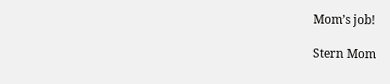Mom’s job!

Stern Mom